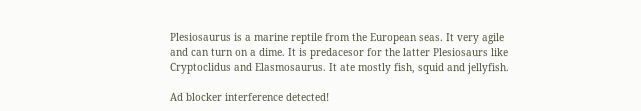Plesiosaurus is a marine reptile from the European seas. It very agile and can turn on a dime. It is predacesor for the latter Plesiosaurs like Cryptoclidus and Elasmosaurus. It ate mostly fish, squid and jellyfish.

Ad blocker interference detected!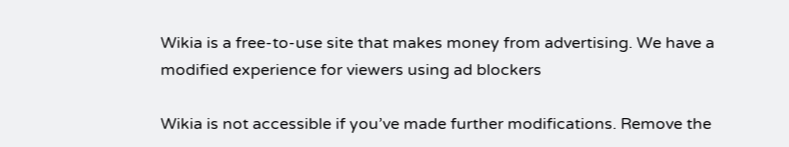Wikia is a free-to-use site that makes money from advertising. We have a modified experience for viewers using ad blockers

Wikia is not accessible if you’ve made further modifications. Remove the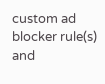custom ad blocker rule(s) and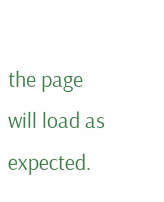the page will load as expected.